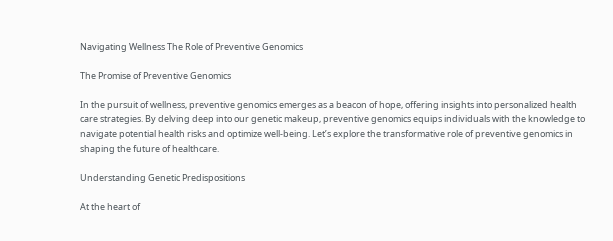Navigating Wellness The Role of Preventive Genomics

The Promise of Preventive Genomics

In the pursuit of wellness, preventive genomics emerges as a beacon of hope, offering insights into personalized health care strategies. By delving deep into our genetic makeup, preventive genomics equips individuals with the knowledge to navigate potential health risks and optimize well-being. Let’s explore the transformative role of preventive genomics in shaping the future of healthcare.

Understanding Genetic Predispositions

At the heart of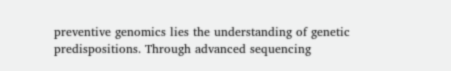preventive genomics lies the understanding of genetic predispositions. Through advanced sequencing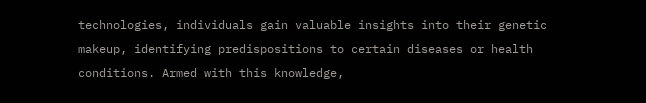technologies, individuals gain valuable insights into their genetic makeup, identifying predispositions to certain diseases or health conditions. Armed with this knowledge,